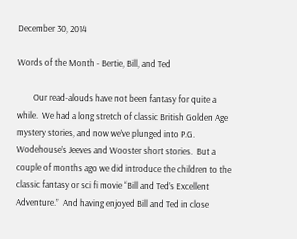December 30, 2014

Words of the Month - Bertie, Bill, and Ted

        Our read-alouds have not been fantasy for quite a while.  We had a long stretch of classic British Golden Age mystery stories, and now we’ve plunged into P.G. Wodehouse’s Jeeves and Wooster short stories.  But a couple of months ago we did introduce the children to the classic fantasy or sci fi movie “Bill and Ted’s Excellent Adventure.”  And having enjoyed Bill and Ted in close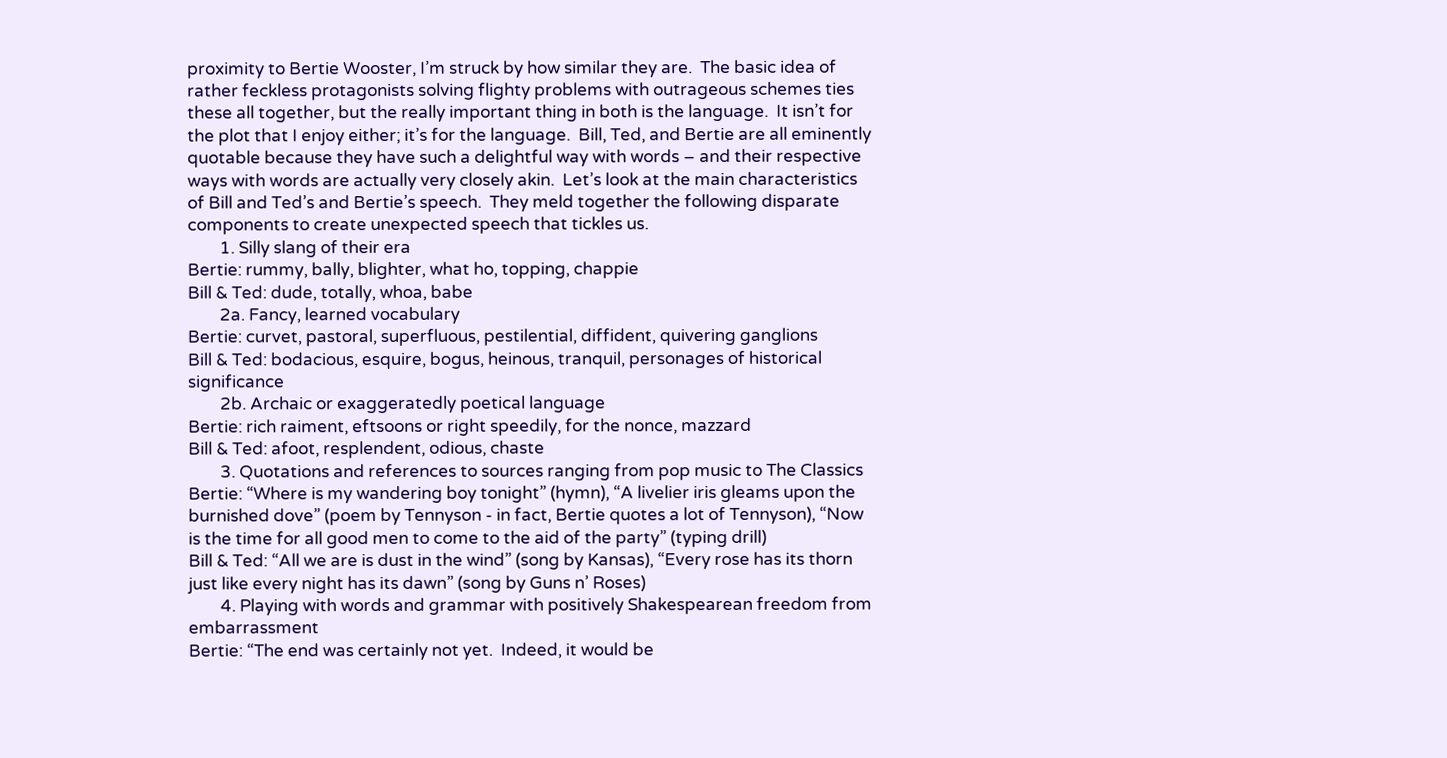proximity to Bertie Wooster, I’m struck by how similar they are.  The basic idea of rather feckless protagonists solving flighty problems with outrageous schemes ties these all together, but the really important thing in both is the language.  It isn’t for the plot that I enjoy either; it’s for the language.  Bill, Ted, and Bertie are all eminently quotable because they have such a delightful way with words – and their respective ways with words are actually very closely akin.  Let’s look at the main characteristics of Bill and Ted’s and Bertie’s speech.  They meld together the following disparate components to create unexpected speech that tickles us.
        1. Silly slang of their era
Bertie: rummy, bally, blighter, what ho, topping, chappie
Bill & Ted: dude, totally, whoa, babe
        2a. Fancy, learned vocabulary
Bertie: curvet, pastoral, superfluous, pestilential, diffident, quivering ganglions
Bill & Ted: bodacious, esquire, bogus, heinous, tranquil, personages of historical significance
        2b. Archaic or exaggeratedly poetical language
Bertie: rich raiment, eftsoons or right speedily, for the nonce, mazzard
Bill & Ted: afoot, resplendent, odious, chaste
        3. Quotations and references to sources ranging from pop music to The Classics
Bertie: “Where is my wandering boy tonight” (hymn), “A livelier iris gleams upon the burnished dove” (poem by Tennyson - in fact, Bertie quotes a lot of Tennyson), “Now is the time for all good men to come to the aid of the party” (typing drill)
Bill & Ted: “All we are is dust in the wind” (song by Kansas), “Every rose has its thorn just like every night has its dawn” (song by Guns n’ Roses)
        4. Playing with words and grammar with positively Shakespearean freedom from embarrassment
Bertie: “The end was certainly not yet.  Indeed, it would be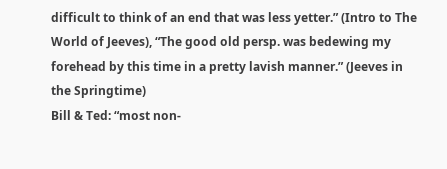difficult to think of an end that was less yetter.” (Intro to The World of Jeeves), “The good old persp. was bedewing my forehead by this time in a pretty lavish manner.” (Jeeves in the Springtime)
Bill & Ted: “most non-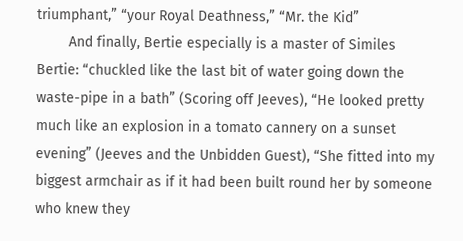triumphant,” “your Royal Deathness,” “Mr. the Kid”
        And finally, Bertie especially is a master of Similes
Bertie: “chuckled like the last bit of water going down the waste-pipe in a bath” (Scoring off Jeeves), “He looked pretty much like an explosion in a tomato cannery on a sunset evening” (Jeeves and the Unbidden Guest), “She fitted into my biggest armchair as if it had been built round her by someone who knew they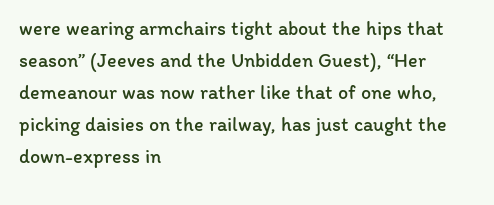were wearing armchairs tight about the hips that season” (Jeeves and the Unbidden Guest), “Her demeanour was now rather like that of one who, picking daisies on the railway, has just caught the down-express in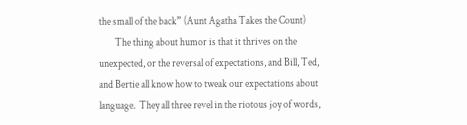the small of the back” (Aunt Agatha Takes the Count)
        The thing about humor is that it thrives on the unexpected, or the reversal of expectations, and Bill, Ted, and Bertie all know how to tweak our expectations about language.  They all three revel in the riotous joy of words,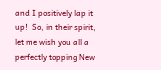and I positively lap it up!  So, in their spirit, let me wish you all a perfectly topping New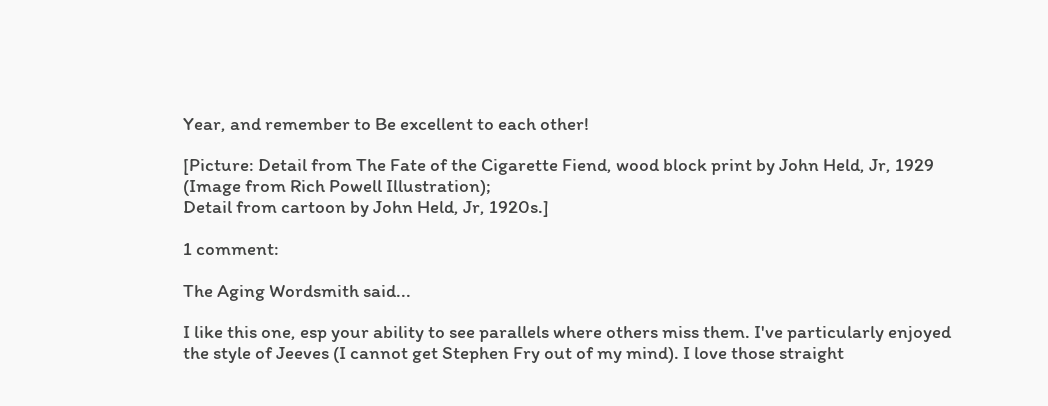Year, and remember to Be excellent to each other!

[Picture: Detail from The Fate of the Cigarette Fiend, wood block print by John Held, Jr, 1929 (Image from Rich Powell Illustration);
Detail from cartoon by John Held, Jr, 1920s.]

1 comment:

The Aging Wordsmith said...

I like this one, esp your ability to see parallels where others miss them. I've particularly enjoyed the style of Jeeves (I cannot get Stephen Fry out of my mind). I love those straight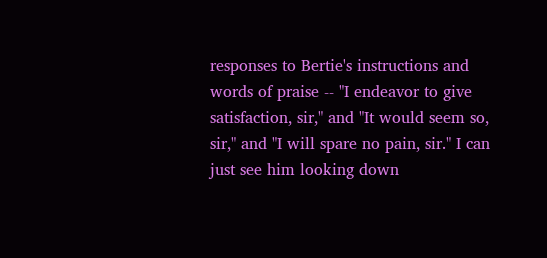responses to Bertie's instructions and words of praise -- "I endeavor to give satisfaction, sir," and "It would seem so, sir," and "I will spare no pain, sir." I can just see him looking down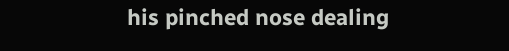his pinched nose dealing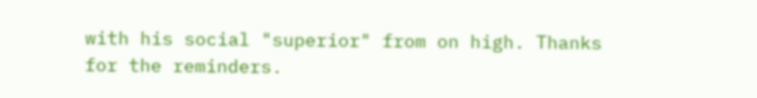with his social "superior" from on high. Thanks for the reminders.